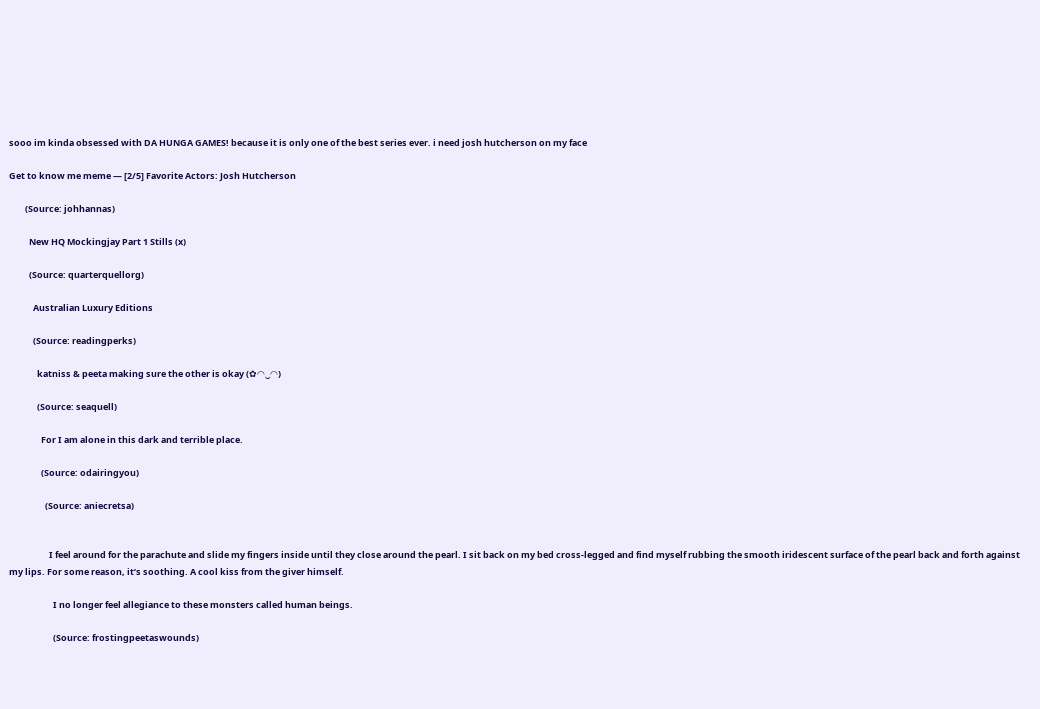sooo im kinda obsessed with DA HUNGA GAMES! because it is only one of the best series ever. i need josh hutcherson on my face

Get to know me meme — [2/5] Favorite Actors: Josh Hutcherson

        (Source: johhannas)

          New HQ Mockingjay Part 1 Stills (x)

          (Source: quarterquellorg)

            Australian Luxury Editions

            (Source: readingperks)

              katniss & peeta making sure the other is okay (✿◠‿◠)

              (Source: seaquell)

                For I am alone in this dark and terrible place.

                (Source: odairingyou)

                  (Source: aniecretsa)


                    I feel around for the parachute and slide my fingers inside until they close around the pearl. I sit back on my bed cross-legged and find myself rubbing the smooth iridescent surface of the pearl back and forth against my lips. For some reason, it’s soothing. A cool kiss from the giver himself.

                      I no longer feel allegiance to these monsters called human beings.

                      (Source: frostingpeetaswounds)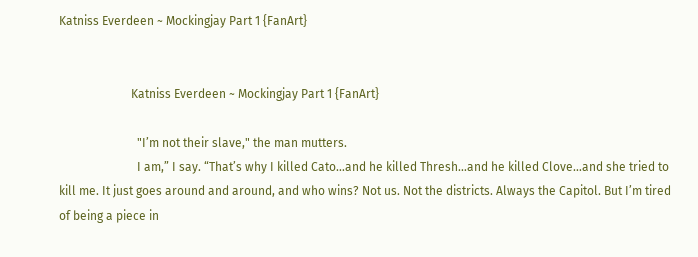Katniss Everdeen ~ Mockingjay Part 1 {FanArt}


                        Katniss Everdeen ~ Mockingjay Part 1 {FanArt}

                          "I’m not their slave," the man mutters.
                          I am,” I say. “That’s why I killed Cato…and he killed Thresh…and he killed Clove…and she tried to kill me. It just goes around and around, and who wins? Not us. Not the districts. Always the Capitol. But I’m tired of being a piece in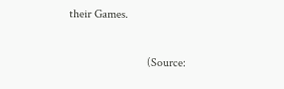their Games.

                          (Source: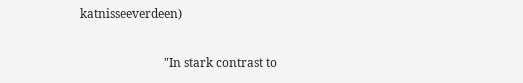katnisseeverdeen)

                            "In stark contrast to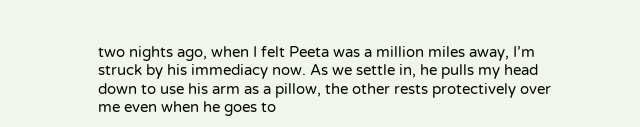two nights ago, when I felt Peeta was a million miles away, I’m struck by his immediacy now. As we settle in, he pulls my head down to use his arm as a pillow, the other rests protectively over me even when he goes to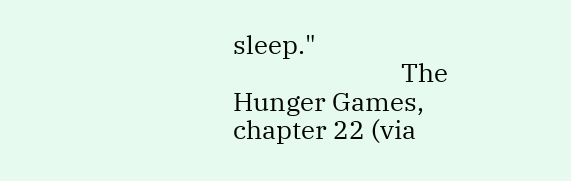sleep."
                            The Hunger Games, chapter 22 (via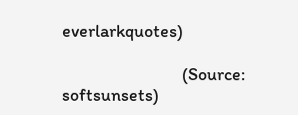everlarkquotes)

                              (Source: softsunsets)